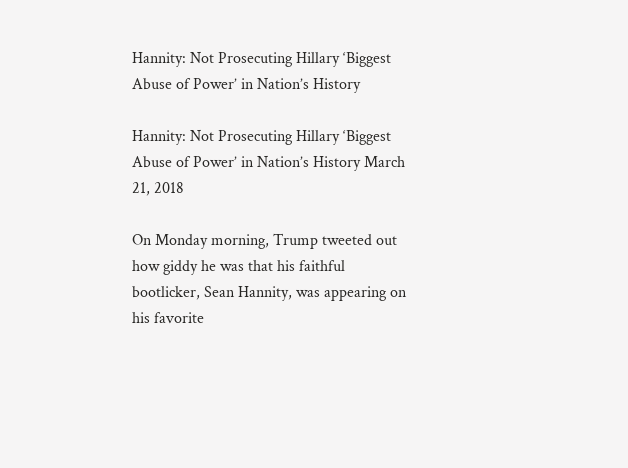Hannity: Not Prosecuting Hillary ‘Biggest Abuse of Power’ in Nation’s History

Hannity: Not Prosecuting Hillary ‘Biggest Abuse of Power’ in Nation’s History March 21, 2018

On Monday morning, Trump tweeted out how giddy he was that his faithful bootlicker, Sean Hannity, was appearing on his favorite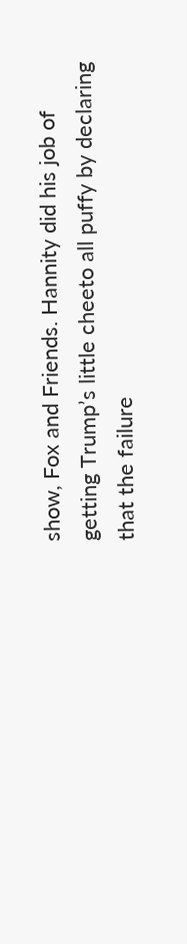show, Fox and Friends. Hannity did his job of getting Trump’s little cheeto all puffy by declaring that the failure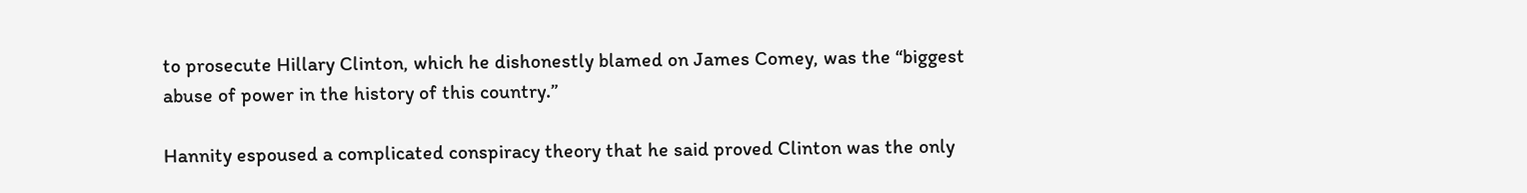to prosecute Hillary Clinton, which he dishonestly blamed on James Comey, was the “biggest abuse of power in the history of this country.”

Hannity espoused a complicated conspiracy theory that he said proved Clinton was the only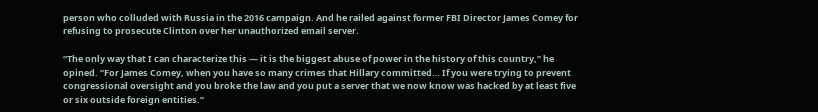person who colluded with Russia in the 2016 campaign. And he railed against former FBI Director James Comey for refusing to prosecute Clinton over her unauthorized email server.

“The only way that I can characterize this — it is the biggest abuse of power in the history of this country,” he opined. “For James Comey, when you have so many crimes that Hillary committed… If you were trying to prevent congressional oversight and you broke the law and you put a server that we now know was hacked by at least five or six outside foreign entities.”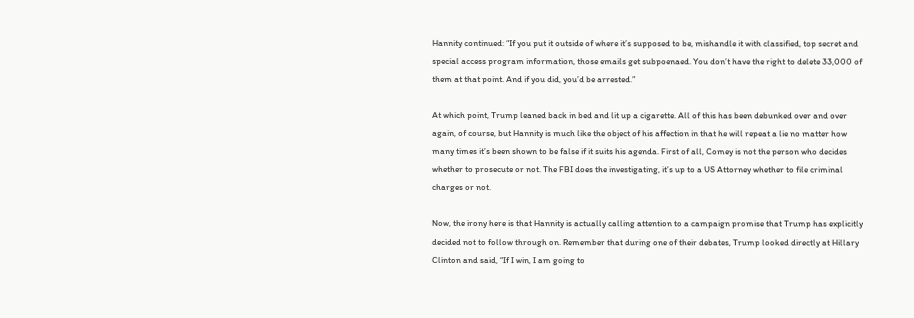Hannity continued: “If you put it outside of where it’s supposed to be, mishandle it with classified, top secret and special access program information, those emails get subpoenaed. You don’t have the right to delete 33,000 of them at that point. And if you did, you’d be arrested.”

At which point, Trump leaned back in bed and lit up a cigarette. All of this has been debunked over and over again, of course, but Hannity is much like the object of his affection in that he will repeat a lie no matter how many times it’s been shown to be false if it suits his agenda. First of all, Comey is not the person who decides whether to prosecute or not. The FBI does the investigating, it’s up to a US Attorney whether to file criminal charges or not.

Now, the irony here is that Hannity is actually calling attention to a campaign promise that Trump has explicitly decided not to follow through on. Remember that during one of their debates, Trump looked directly at Hillary Clinton and said, “If I win, I am going to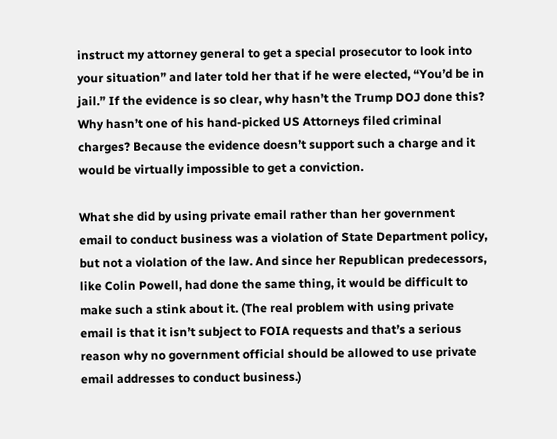instruct my attorney general to get a special prosecutor to look into your situation” and later told her that if he were elected, “You’d be in jail.” If the evidence is so clear, why hasn’t the Trump DOJ done this? Why hasn’t one of his hand-picked US Attorneys filed criminal charges? Because the evidence doesn’t support such a charge and it would be virtually impossible to get a conviction.

What she did by using private email rather than her government email to conduct business was a violation of State Department policy, but not a violation of the law. And since her Republican predecessors, like Colin Powell, had done the same thing, it would be difficult to make such a stink about it. (The real problem with using private email is that it isn’t subject to FOIA requests and that’s a serious reason why no government official should be allowed to use private email addresses to conduct business.)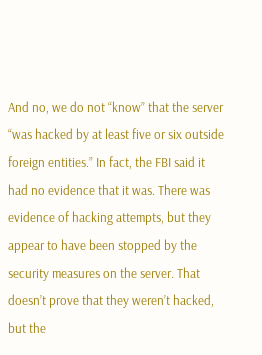And no, we do not “know” that the server “was hacked by at least five or six outside foreign entities.” In fact, the FBI said it had no evidence that it was. There was evidence of hacking attempts, but they appear to have been stopped by the security measures on the server. That doesn’t prove that they weren’t hacked, but the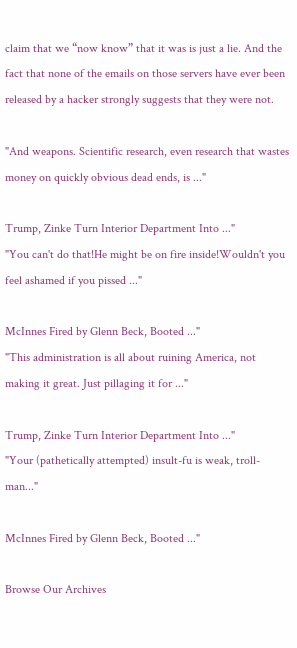claim that we “now know” that it was is just a lie. And the fact that none of the emails on those servers have ever been released by a hacker strongly suggests that they were not.

"And weapons. Scientific research, even research that wastes money on quickly obvious dead ends, is ..."

Trump, Zinke Turn Interior Department Into ..."
"You can't do that!He might be on fire inside!Wouldn't you feel ashamed if you pissed ..."

McInnes Fired by Glenn Beck, Booted ..."
"This administration is all about ruining America, not making it great. Just pillaging it for ..."

Trump, Zinke Turn Interior Department Into ..."
"Your (pathetically attempted) insult-fu is weak, troll-man..."

McInnes Fired by Glenn Beck, Booted ..."

Browse Our Archives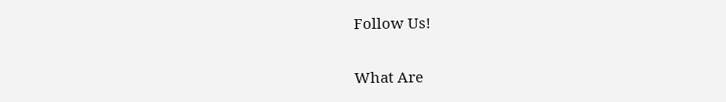Follow Us!

What Are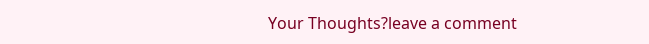Your Thoughts?leave a comment